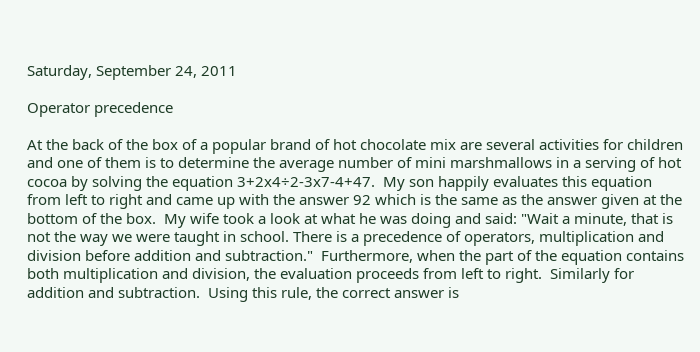Saturday, September 24, 2011

Operator precedence

At the back of the box of a popular brand of hot chocolate mix are several activities for children and one of them is to determine the average number of mini marshmallows in a serving of hot cocoa by solving the equation 3+2x4÷2-3x7-4+47.  My son happily evaluates this equation from left to right and came up with the answer 92 which is the same as the answer given at the bottom of the box.  My wife took a look at what he was doing and said: "Wait a minute, that is not the way we were taught in school. There is a precedence of operators, multiplication and division before addition and subtraction."  Furthermore, when the part of the equation contains both multiplication and division, the evaluation proceeds from left to right.  Similarly for addition and subtraction.  Using this rule, the correct answer is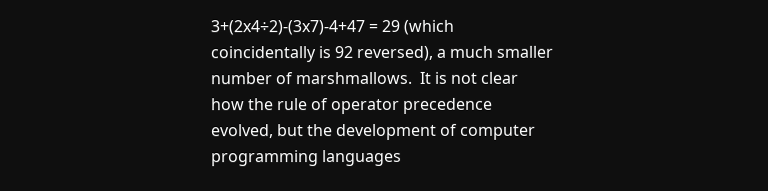3+(2x4÷2)-(3x7)-4+47 = 29 (which coincidentally is 92 reversed), a much smaller number of marshmallows.  It is not clear how the rule of operator precedence evolved, but the development of computer programming languages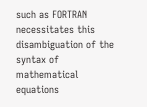such as FORTRAN necessitates this disambiguation of the syntax of mathematical equations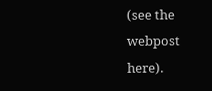(see the webpost here).